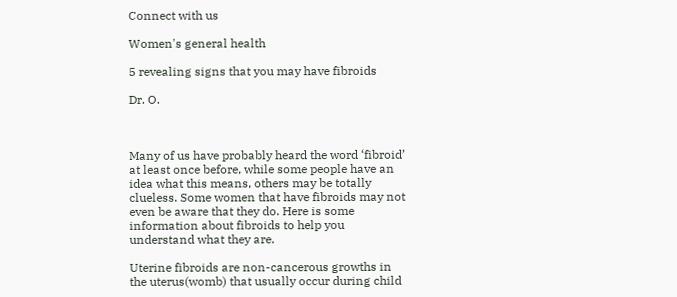Connect with us

Women's general health

5 revealing signs that you may have fibroids

Dr. O.



Many of us have probably heard the word ‘fibroid’ at least once before, while some people have an idea what this means, others may be totally clueless. Some women that have fibroids may not even be aware that they do. Here is some information about fibroids to help you understand what they are.

Uterine fibroids are non-cancerous growths in the uterus(womb) that usually occur during child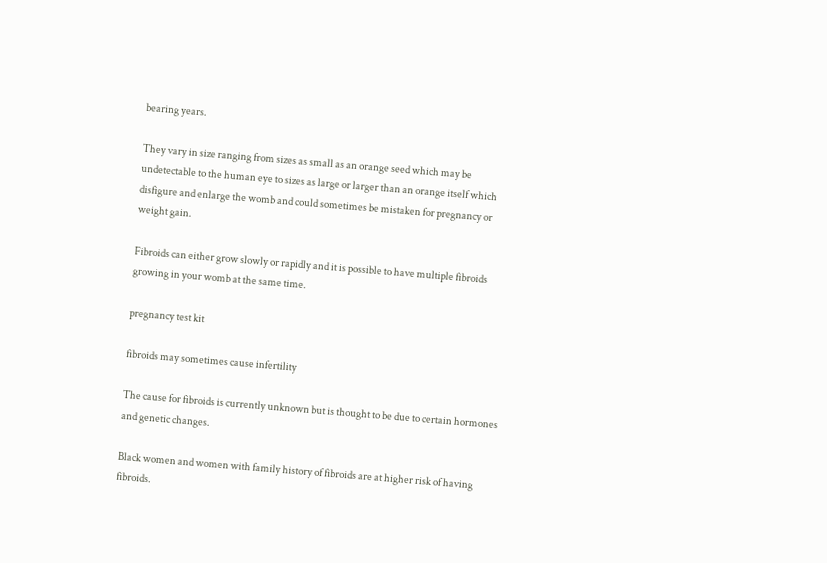bearing years.

They vary in size ranging from sizes as small as an orange seed which may be undetectable to the human eye to sizes as large or larger than an orange itself which disfigure and enlarge the womb and could sometimes be mistaken for pregnancy or weight gain.

Fibroids can either grow slowly or rapidly and it is possible to have multiple fibroids growing in your womb at the same time.

pregnancy test kit

fibroids may sometimes cause infertility

The cause for fibroids is currently unknown but is thought to be due to certain hormones and genetic changes.

Black women and women with family history of fibroids are at higher risk of having fibroids.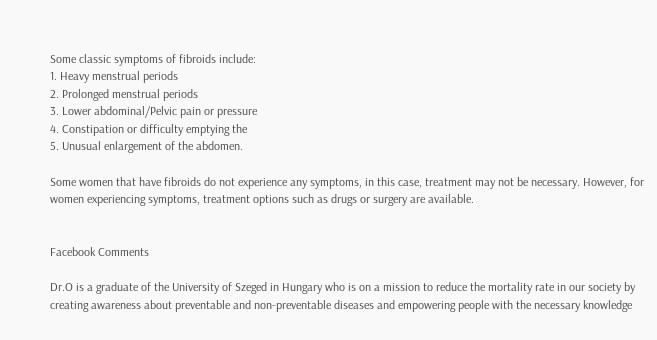Some classic symptoms of fibroids include:
1. Heavy menstrual periods
2. Prolonged menstrual periods
3. Lower abdominal/Pelvic pain or pressure
4. Constipation or difficulty emptying the
5. Unusual enlargement of the abdomen.

Some women that have fibroids do not experience any symptoms, in this case, treatment may not be necessary. However, for women experiencing symptoms, treatment options such as drugs or surgery are available.


Facebook Comments

Dr.O is a graduate of the University of Szeged in Hungary who is on a mission to reduce the mortality rate in our society by creating awareness about preventable and non-preventable diseases and empowering people with the necessary knowledge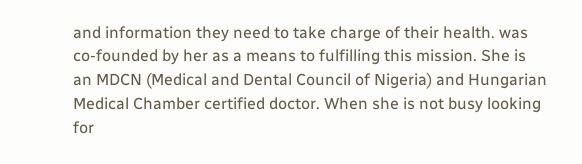and information they need to take charge of their health. was co-founded by her as a means to fulfilling this mission. She is an MDCN (Medical and Dental Council of Nigeria) and Hungarian Medical Chamber certified doctor. When she is not busy looking for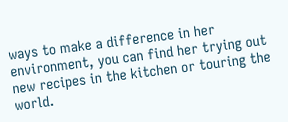ways to make a difference in her environment, you can find her trying out new recipes in the kitchen or touring the world.